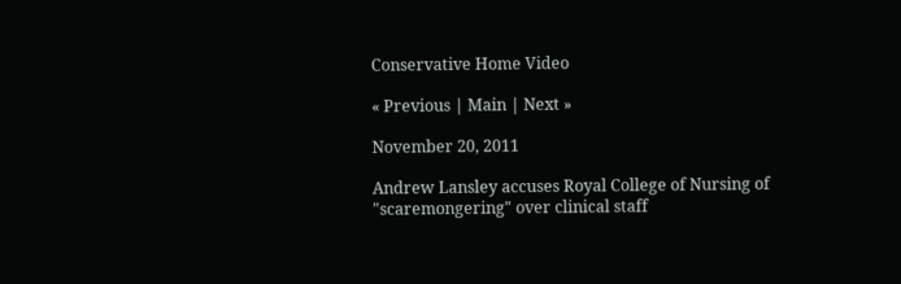Conservative Home Video

« Previous | Main | Next »

November 20, 2011

Andrew Lansley accuses Royal College of Nursing of "scaremongering" over clinical staff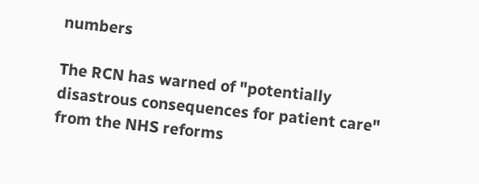numbers

The RCN has warned of "potentially disastrous consequences for patient care" from the NHS reforms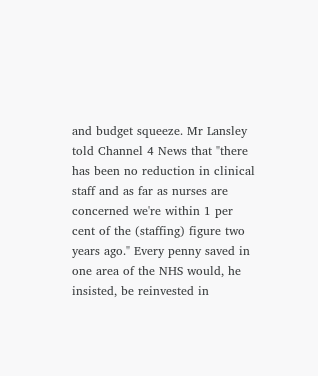and budget squeeze. Mr Lansley told Channel 4 News that "there has been no reduction in clinical staff and as far as nurses are concerned we're within 1 per cent of the (staffing) figure two years ago." Every penny saved in one area of the NHS would, he insisted, be reinvested in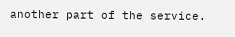another part of the service.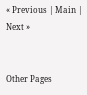« Previous | Main | Next »


Other Pages